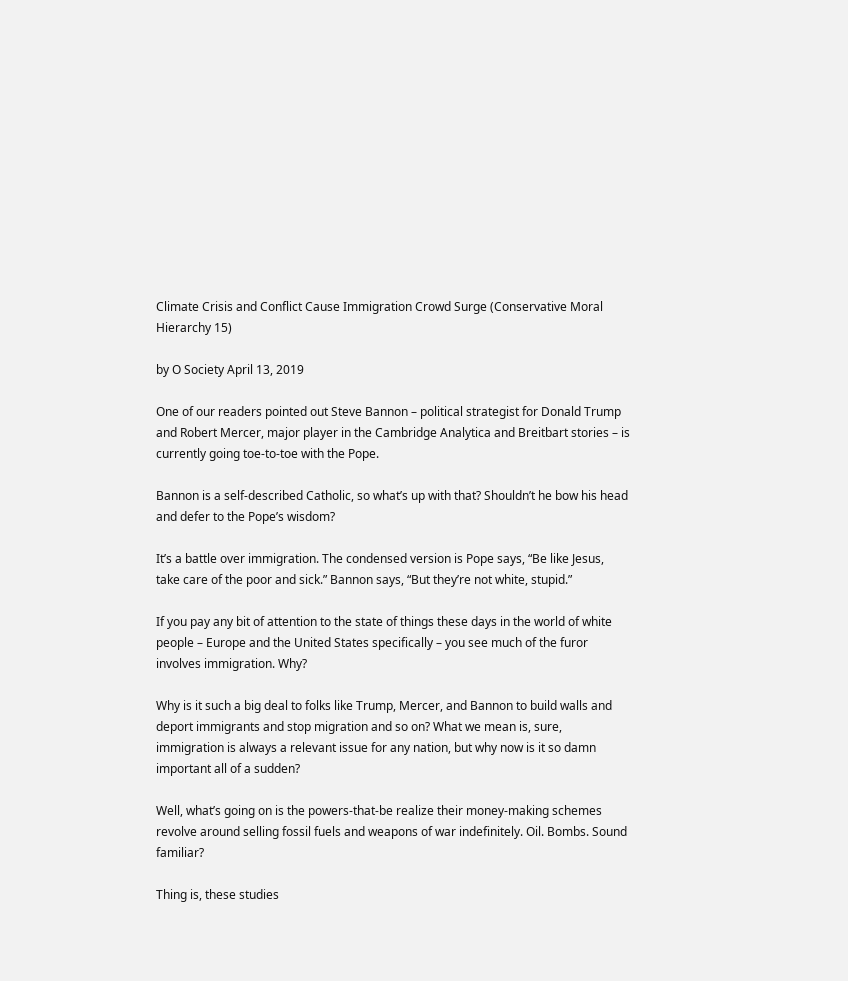Climate Crisis and Conflict Cause Immigration Crowd Surge (Conservative Moral Hierarchy 15)

by O Society April 13, 2019

One of our readers pointed out Steve Bannon – political strategist for Donald Trump and Robert Mercer, major player in the Cambridge Analytica and Breitbart stories – is currently going toe-to-toe with the Pope.

Bannon is a self-described Catholic, so what’s up with that? Shouldn’t he bow his head and defer to the Pope’s wisdom?

It’s a battle over immigration. The condensed version is Pope says, “Be like Jesus, take care of the poor and sick.” Bannon says, “But they’re not white, stupid.”

If you pay any bit of attention to the state of things these days in the world of white people – Europe and the United States specifically – you see much of the furor involves immigration. Why?

Why is it such a big deal to folks like Trump, Mercer, and Bannon to build walls and deport immigrants and stop migration and so on? What we mean is, sure, immigration is always a relevant issue for any nation, but why now is it so damn important all of a sudden?

Well, what’s going on is the powers-that-be realize their money-making schemes revolve around selling fossil fuels and weapons of war indefinitely. Oil. Bombs. Sound familiar?

Thing is, these studies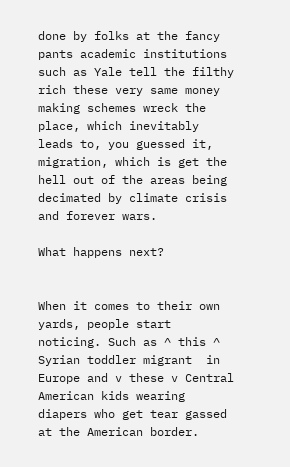done by folks at the fancy pants academic institutions such as Yale tell the filthy rich these very same money making schemes wreck the place, which inevitably leads to, you guessed it, migration, which is get the hell out of the areas being decimated by climate crisis and forever wars.

What happens next?


When it comes to their own yards, people start noticing. Such as ^ this ^ Syrian toddler migrant  in Europe and v these v Central American kids wearing diapers who get tear gassed at the American border.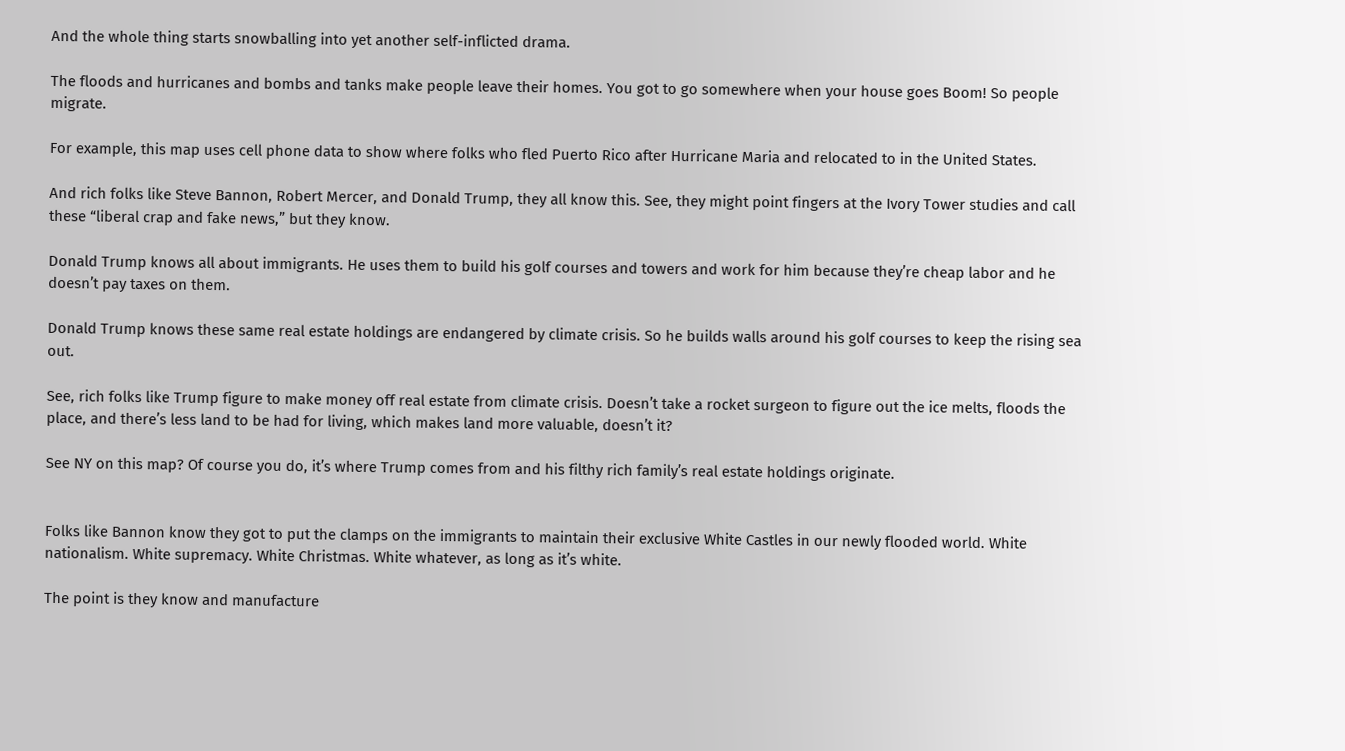And the whole thing starts snowballing into yet another self-inflicted drama.

The floods and hurricanes and bombs and tanks make people leave their homes. You got to go somewhere when your house goes Boom! So people migrate.

For example, this map uses cell phone data to show where folks who fled Puerto Rico after Hurricane Maria and relocated to in the United States.

And rich folks like Steve Bannon, Robert Mercer, and Donald Trump, they all know this. See, they might point fingers at the Ivory Tower studies and call these “liberal crap and fake news,” but they know.

Donald Trump knows all about immigrants. He uses them to build his golf courses and towers and work for him because they’re cheap labor and he doesn’t pay taxes on them.

Donald Trump knows these same real estate holdings are endangered by climate crisis. So he builds walls around his golf courses to keep the rising sea out.

See, rich folks like Trump figure to make money off real estate from climate crisis. Doesn’t take a rocket surgeon to figure out the ice melts, floods the place, and there’s less land to be had for living, which makes land more valuable, doesn’t it?

See NY on this map? Of course you do, it’s where Trump comes from and his filthy rich family’s real estate holdings originate.


Folks like Bannon know they got to put the clamps on the immigrants to maintain their exclusive White Castles in our newly flooded world. White nationalism. White supremacy. White Christmas. White whatever, as long as it’s white.

The point is they know and manufacture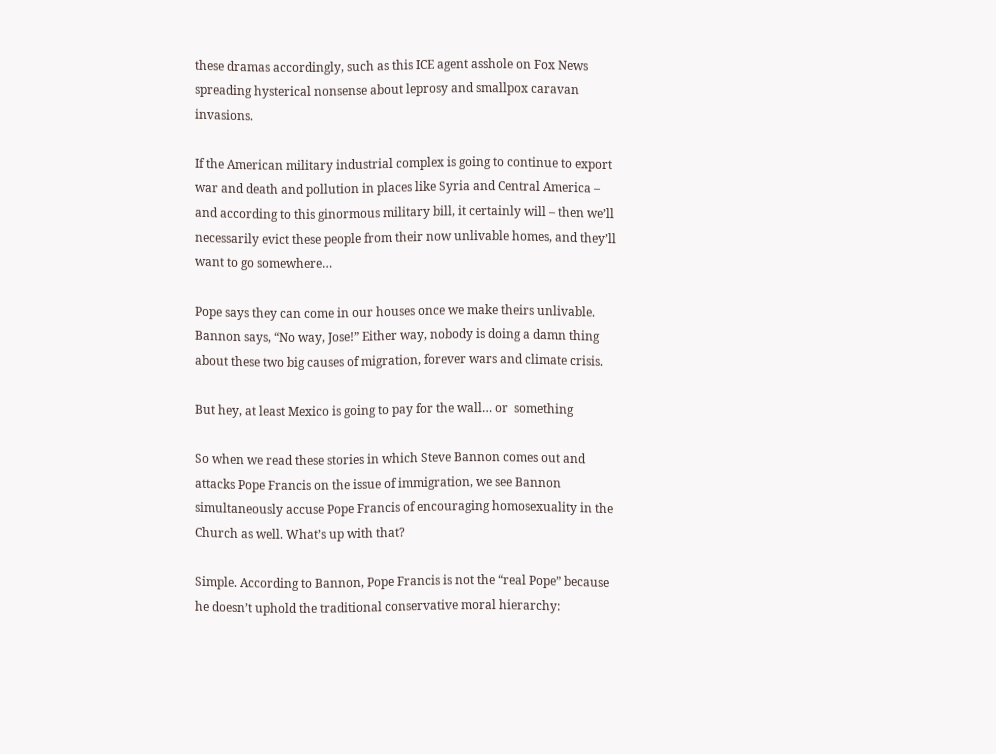these dramas accordingly, such as this ICE agent asshole on Fox News spreading hysterical nonsense about leprosy and smallpox caravan invasions.

If the American military industrial complex is going to continue to export war and death and pollution in places like Syria and Central America – and according to this ginormous military bill, it certainly will – then we’ll necessarily evict these people from their now unlivable homes, and they’ll want to go somewhere…

Pope says they can come in our houses once we make theirs unlivable. Bannon says, “No way, Jose!” Either way, nobody is doing a damn thing about these two big causes of migration, forever wars and climate crisis.

But hey, at least Mexico is going to pay for the wall… or  something

So when we read these stories in which Steve Bannon comes out and attacks Pope Francis on the issue of immigration, we see Bannon simultaneously accuse Pope Francis of encouraging homosexuality in the Church as well. What’s up with that?

Simple. According to Bannon, Pope Francis is not the “real Pope” because he doesn’t uphold the traditional conservative moral hierarchy: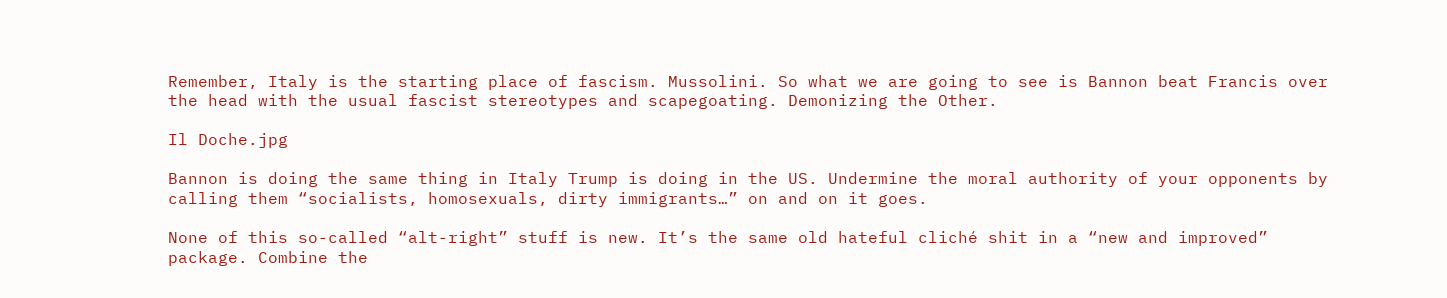Remember, Italy is the starting place of fascism. Mussolini. So what we are going to see is Bannon beat Francis over the head with the usual fascist stereotypes and scapegoating. Demonizing the Other.

Il Doche.jpg

Bannon is doing the same thing in Italy Trump is doing in the US. Undermine the moral authority of your opponents by calling them “socialists, homosexuals, dirty immigrants…” on and on it goes.

None of this so-called “alt-right” stuff is new. It’s the same old hateful cliché shit in a “new and improved” package. Combine the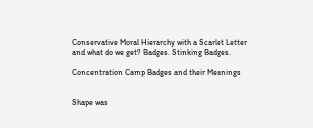Conservative Moral Hierarchy with a Scarlet Letter and what do we get? Badges. Stinking Badges.

Concentration Camp Badges and their Meanings


Shape was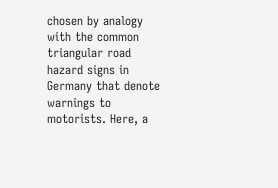chosen by analogy with the common triangular road hazard signs in Germany that denote warnings to motorists. Here, a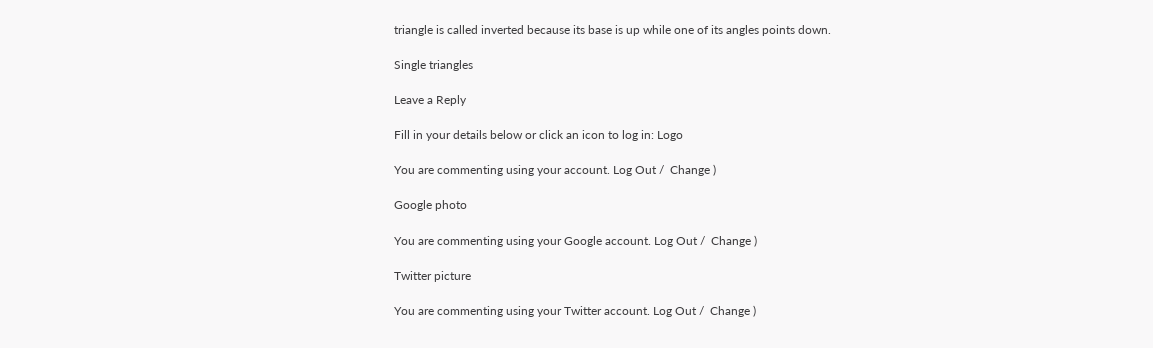triangle is called inverted because its base is up while one of its angles points down.

Single triangles

Leave a Reply

Fill in your details below or click an icon to log in: Logo

You are commenting using your account. Log Out /  Change )

Google photo

You are commenting using your Google account. Log Out /  Change )

Twitter picture

You are commenting using your Twitter account. Log Out /  Change )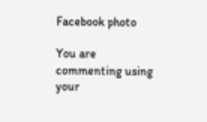Facebook photo

You are commenting using your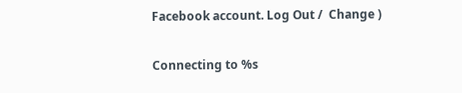Facebook account. Log Out /  Change )

Connecting to %s